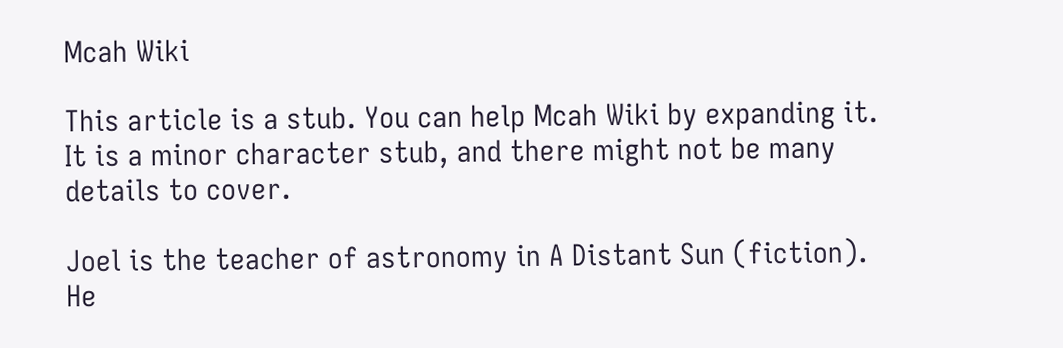Mcah Wiki

This article is a stub. You can help Mcah Wiki by expanding it.  It is a minor character stub, and there might not be many details to cover.

Joel is the teacher of astronomy in A Distant Sun (fiction). He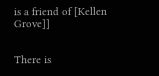is a friend of [Kellen Grove]]


There is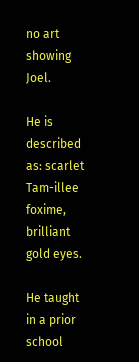no art showing Joel.

He is described as: scarlet Tam-illee foxime, brilliant gold eyes.

He taught in a prior school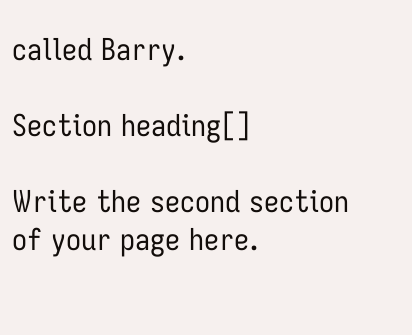called Barry.

Section heading[]

Write the second section of your page here.